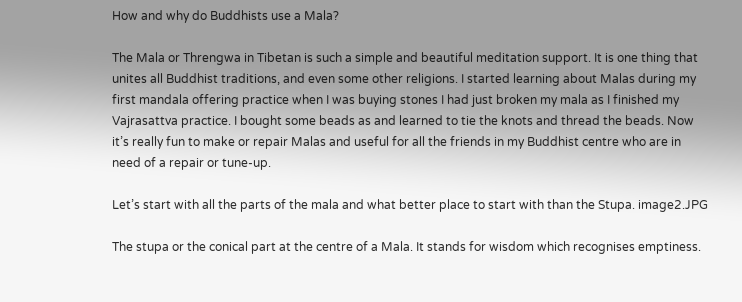How and why do Buddhists use a Mala?

The Mala or Threngwa in Tibetan is such a simple and beautiful meditation support. It is one thing that unites all Buddhist traditions, and even some other religions. I started learning about Malas during my first mandala offering practice when I was buying stones I had just broken my mala as I finished my Vajrasattva practice. I bought some beads as and learned to tie the knots and thread the beads. Now it’s really fun to make or repair Malas and useful for all the friends in my Buddhist centre who are in need of a repair or tune-up.

Let’s start with all the parts of the mala and what better place to start with than the Stupa. image2.JPG

The stupa or the conical part at the centre of a Mala. It stands for wisdom which recognises emptiness.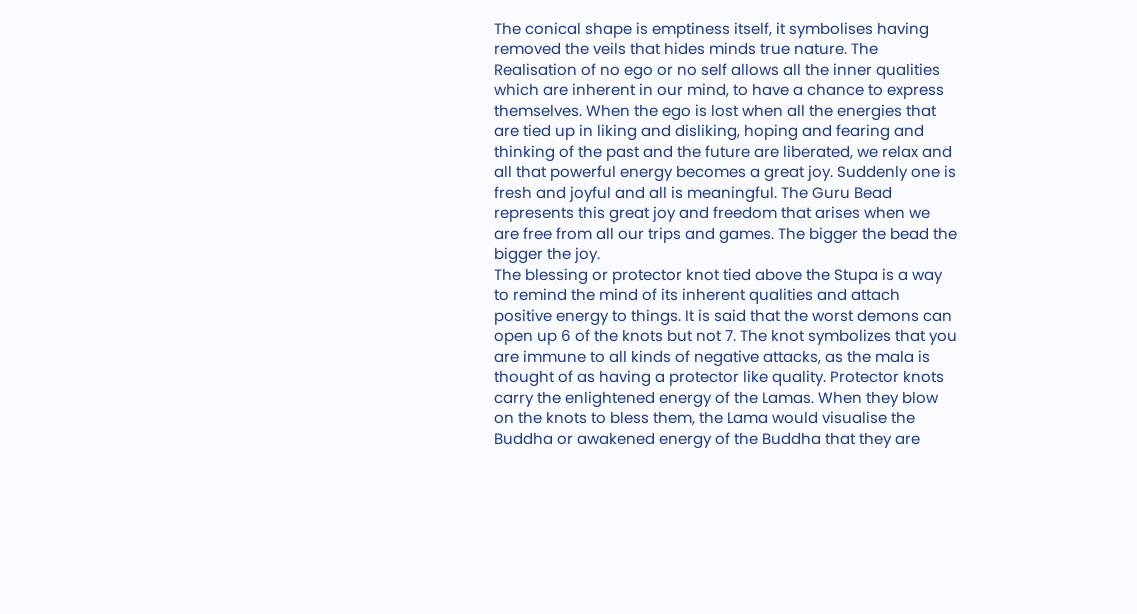The conical shape is emptiness itself, it symbolises having removed the veils that hides minds true nature. The Realisation of no ego or no self allows all the inner qualities which are inherent in our mind, to have a chance to express themselves. When the ego is lost when all the energies that are tied up in liking and disliking, hoping and fearing and thinking of the past and the future are liberated, we relax and all that powerful energy becomes a great joy. Suddenly one is fresh and joyful and all is meaningful. The Guru Bead represents this great joy and freedom that arises when we are free from all our trips and games. The bigger the bead the bigger the joy.
The blessing or protector knot tied above the Stupa is a way to remind the mind of its inherent qualities and attach positive energy to things. It is said that the worst demons can open up 6 of the knots but not 7. The knot symbolizes that you are immune to all kinds of negative attacks, as the mala is thought of as having a protector like quality. Protector knots carry the enlightened energy of the Lamas. When they blow on the knots to bless them, the Lama would visualise the Buddha or awakened energy of the Buddha that they are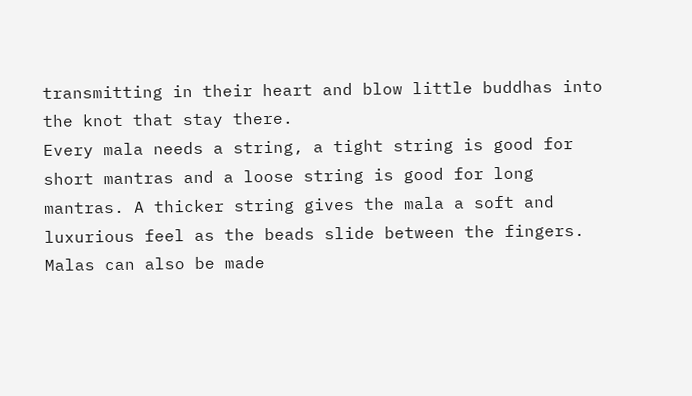transmitting in their heart and blow little buddhas into the knot that stay there.
Every mala needs a string, a tight string is good for short mantras and a loose string is good for long mantras. A thicker string gives the mala a soft and luxurious feel as the beads slide between the fingers. Malas can also be made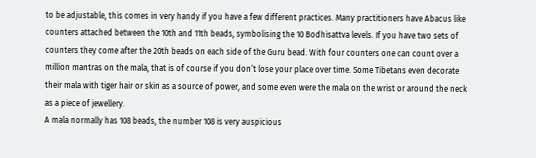to be adjustable, this comes in very handy if you have a few different practices. Many practitioners have Abacus like counters attached between the 10th and 11th beads, symbolising the 10 Bodhisattva levels. If you have two sets of counters they come after the 20th beads on each side of the Guru bead. With four counters one can count over a million mantras on the mala, that is of course if you don’t lose your place over time. Some Tibetans even decorate their mala with tiger hair or skin as a source of power, and some even were the mala on the wrist or around the neck as a piece of jewellery.
A mala normally has 108 beads, the number 108 is very auspicious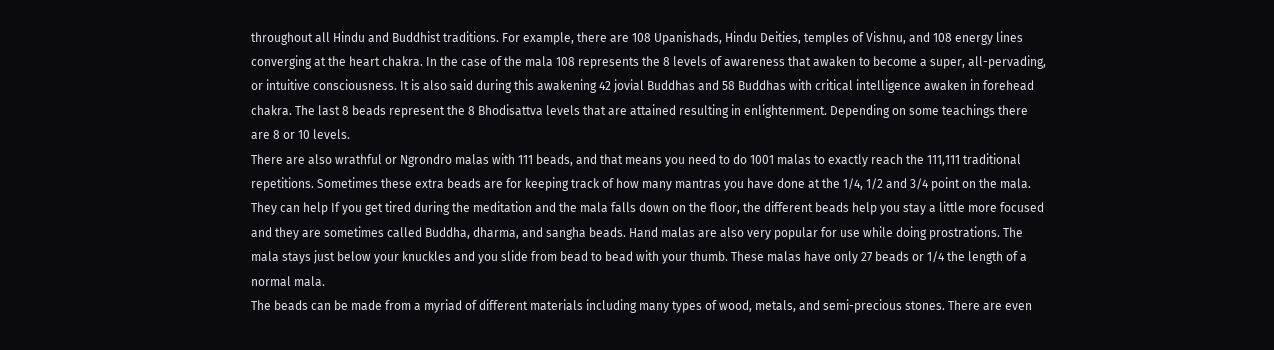throughout all Hindu and Buddhist traditions. For example, there are 108 Upanishads, Hindu Deities, temples of Vishnu, and 108 energy lines converging at the heart chakra. In the case of the mala 108 represents the 8 levels of awareness that awaken to become a super, all-pervading, or intuitive consciousness. It is also said during this awakening 42 jovial Buddhas and 58 Buddhas with critical intelligence awaken in forehead chakra. The last 8 beads represent the 8 Bhodisattva levels that are attained resulting in enlightenment. Depending on some teachings there are 8 or 10 levels.
There are also wrathful or Ngrondro malas with 111 beads, and that means you need to do 1001 malas to exactly reach the 111,111 traditional repetitions. Sometimes these extra beads are for keeping track of how many mantras you have done at the 1/4, 1/2 and 3/4 point on the mala. They can help If you get tired during the meditation and the mala falls down on the floor, the different beads help you stay a little more focused and they are sometimes called Buddha, dharma, and sangha beads. Hand malas are also very popular for use while doing prostrations. The mala stays just below your knuckles and you slide from bead to bead with your thumb. These malas have only 27 beads or 1/4 the length of a normal mala.
The beads can be made from a myriad of different materials including many types of wood, metals, and semi-precious stones. There are even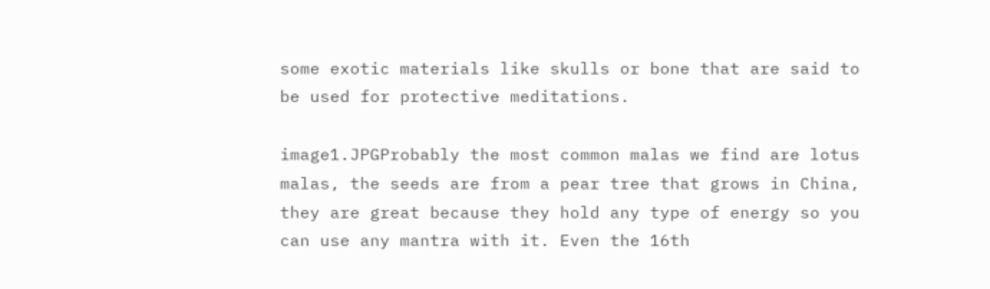some exotic materials like skulls or bone that are said to be used for protective meditations.

image1.JPGProbably the most common malas we find are lotus malas, the seeds are from a pear tree that grows in China, they are great because they hold any type of energy so you can use any mantra with it. Even the 16th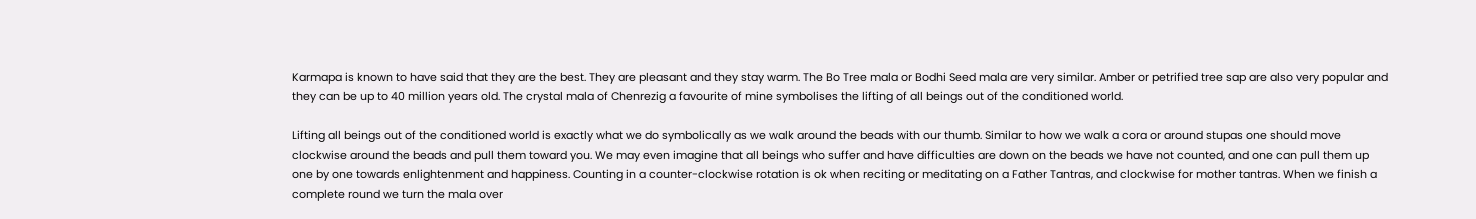Karmapa is known to have said that they are the best. They are pleasant and they stay warm. The Bo Tree mala or Bodhi Seed mala are very similar. Amber or petrified tree sap are also very popular and they can be up to 40 million years old. The crystal mala of Chenrezig a favourite of mine symbolises the lifting of all beings out of the conditioned world.

Lifting all beings out of the conditioned world is exactly what we do symbolically as we walk around the beads with our thumb. Similar to how we walk a cora or around stupas one should move clockwise around the beads and pull them toward you. We may even imagine that all beings who suffer and have difficulties are down on the beads we have not counted, and one can pull them up one by one towards enlightenment and happiness. Counting in a counter-clockwise rotation is ok when reciting or meditating on a Father Tantras, and clockwise for mother tantras. When we finish a complete round we turn the mala over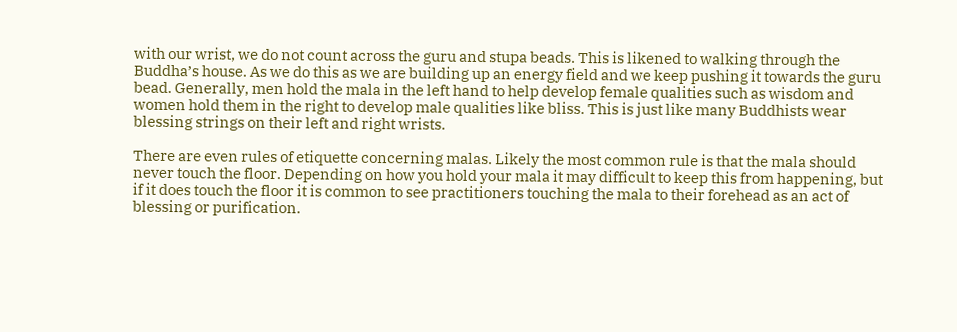with our wrist, we do not count across the guru and stupa beads. This is likened to walking through the Buddha’s house. As we do this as we are building up an energy field and we keep pushing it towards the guru bead. Generally, men hold the mala in the left hand to help develop female qualities such as wisdom and women hold them in the right to develop male qualities like bliss. This is just like many Buddhists wear blessing strings on their left and right wrists.

There are even rules of etiquette concerning malas. Likely the most common rule is that the mala should never touch the floor. Depending on how you hold your mala it may difficult to keep this from happening, but if it does touch the floor it is common to see practitioners touching the mala to their forehead as an act of blessing or purification.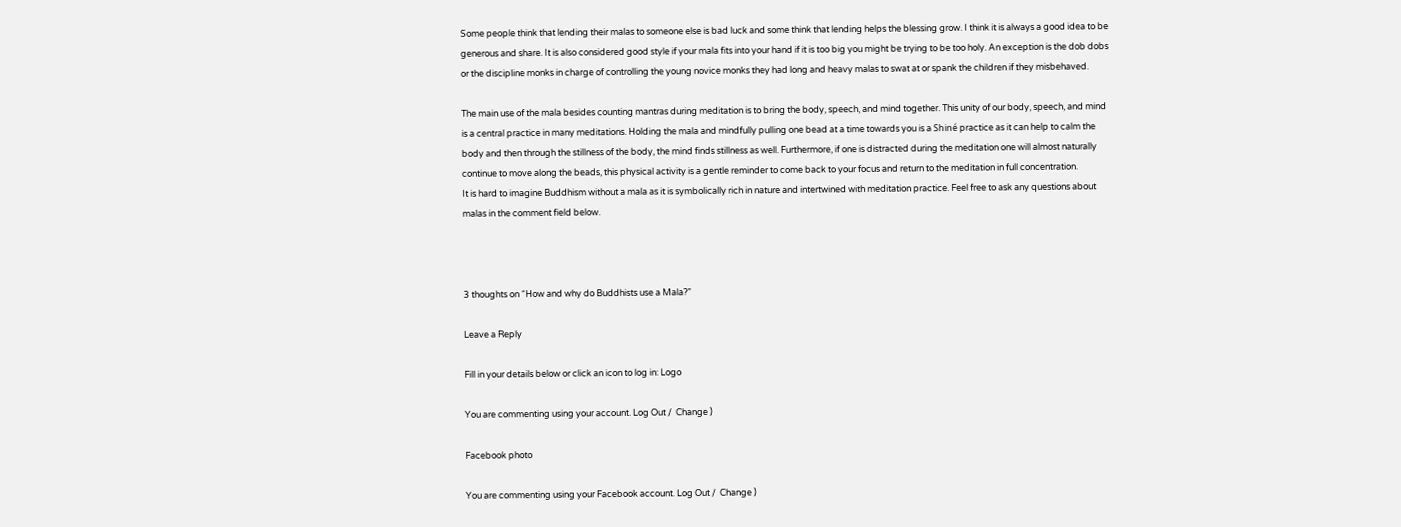Some people think that lending their malas to someone else is bad luck and some think that lending helps the blessing grow. I think it is always a good idea to be generous and share. It is also considered good style if your mala fits into your hand if it is too big you might be trying to be too holy. An exception is the dob dobs or the discipline monks in charge of controlling the young novice monks they had long and heavy malas to swat at or spank the children if they misbehaved.

The main use of the mala besides counting mantras during meditation is to bring the body, speech, and mind together. This unity of our body, speech, and mind is a central practice in many meditations. Holding the mala and mindfully pulling one bead at a time towards you is a Shiné practice as it can help to calm the body and then through the stillness of the body, the mind finds stillness as well. Furthermore, if one is distracted during the meditation one will almost naturally continue to move along the beads, this physical activity is a gentle reminder to come back to your focus and return to the meditation in full concentration.
It is hard to imagine Buddhism without a mala as it is symbolically rich in nature and intertwined with meditation practice. Feel free to ask any questions about malas in the comment field below.



3 thoughts on “How and why do Buddhists use a Mala?”

Leave a Reply

Fill in your details below or click an icon to log in: Logo

You are commenting using your account. Log Out /  Change )

Facebook photo

You are commenting using your Facebook account. Log Out /  Change )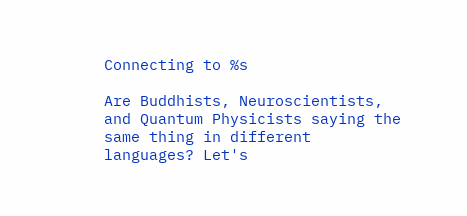Connecting to %s

Are Buddhists, Neuroscientists, and Quantum Physicists saying the same thing in different languages? Let's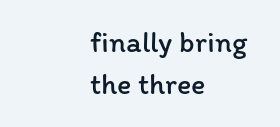finally bring the three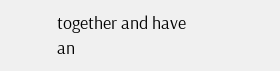together and have an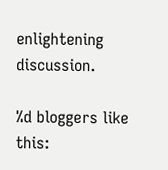enlightening discussion.

%d bloggers like this: